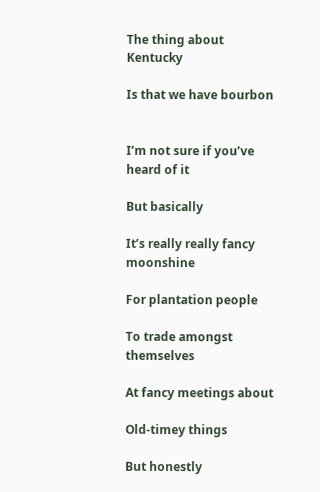The thing about Kentucky

Is that we have bourbon


I’m not sure if you’ve heard of it

But basically

It’s really really fancy moonshine

For plantation people

To trade amongst themselves

At fancy meetings about

Old-timey things

But honestly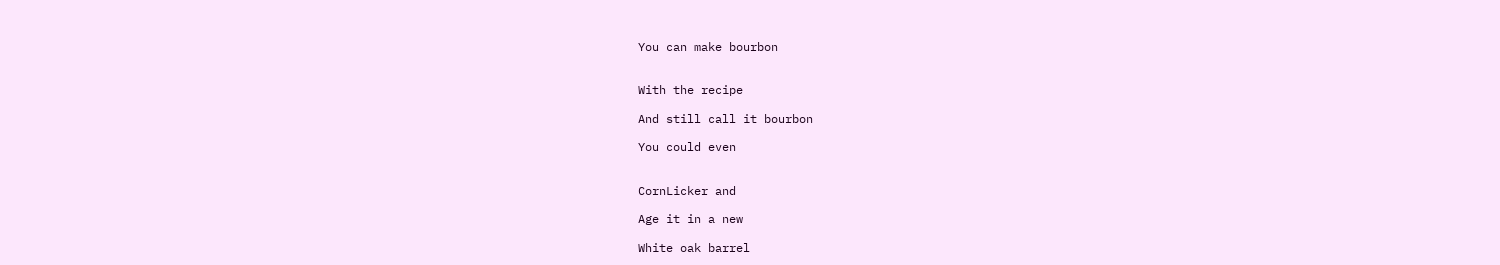You can make bourbon


With the recipe

And still call it bourbon

You could even


CornLicker and

Age it in a new

White oak barrel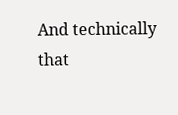And technically that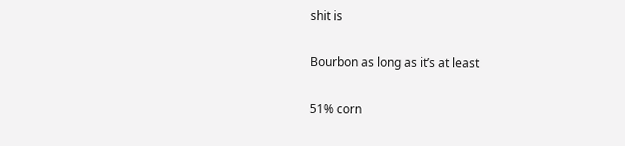shit is

Bourbon as long as it’s at least

51% corn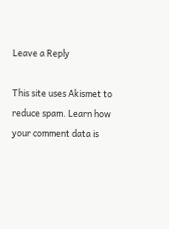Leave a Reply

This site uses Akismet to reduce spam. Learn how your comment data is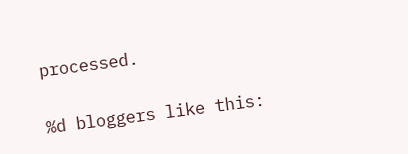processed.

%d bloggers like this: